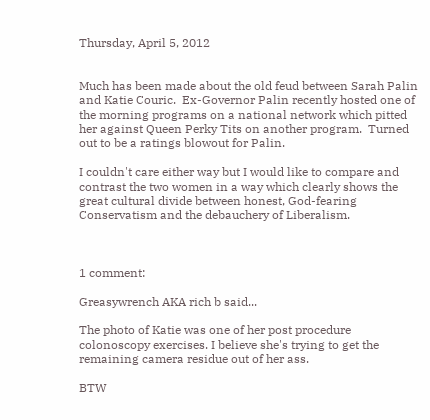Thursday, April 5, 2012


Much has been made about the old feud between Sarah Palin and Katie Couric.  Ex-Governor Palin recently hosted one of the morning programs on a national network which pitted her against Queen Perky Tits on another program.  Turned out to be a ratings blowout for Palin.

I couldn't care either way but I would like to compare and contrast the two women in a way which clearly shows the great cultural divide between honest, God-fearing Conservatism and the debauchery of Liberalism.



1 comment:

Greasywrench AKA rich b said...

The photo of Katie was one of her post procedure colonoscopy exercises. I believe she's trying to get the remaining camera residue out of her ass.

BTW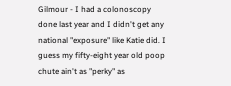Gilmour - I had a colonoscopy done last year and I didn't get any national "exposure" like Katie did. I guess my fifty-eight year old poop chute ain't as "perky" as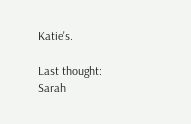Katie's.

Last thought: Sarah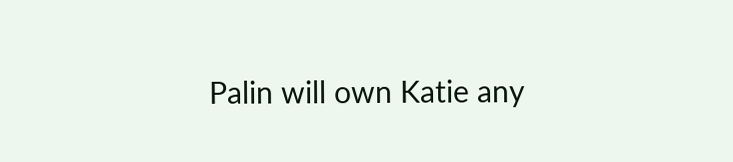Palin will own Katie any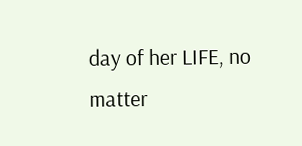day of her LIFE, no matter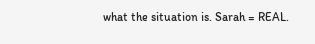what the situation is. Sarah = REAL.